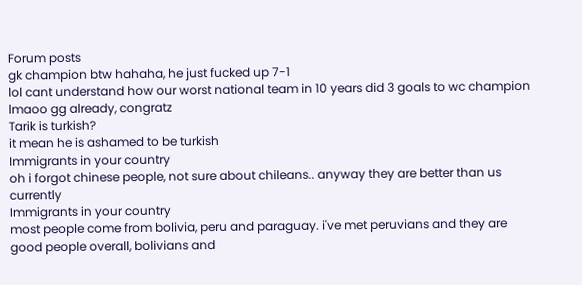Forum posts
gk champion btw hahaha, he just fucked up 7-1
lol cant understand how our worst national team in 10 years did 3 goals to wc champion lmaoo gg already, congratz
Tarik is turkish?
it mean he is ashamed to be turkish
Immigrants in your country
oh i forgot chinese people, not sure about chileans.. anyway they are better than us currently
Immigrants in your country
most people come from bolivia, peru and paraguay. i've met peruvians and they are good people overall, bolivians and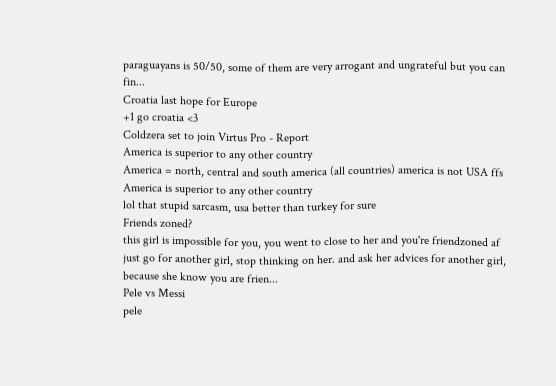paraguayans is 50/50, some of them are very arrogant and ungrateful but you can fin...
Croatia last hope for Europe
+1 go croatia <3
Coldzera set to join Virtus Pro - Report
America is superior to any other country
America = north, central and south america (all countries) america is not USA ffs
America is superior to any other country
lol that stupid sarcasm, usa better than turkey for sure
Friends zoned?
this girl is impossible for you, you went to close to her and you're friendzoned af just go for another girl, stop thinking on her. and ask her advices for another girl, because she know you are frien...
Pele vs Messi
pele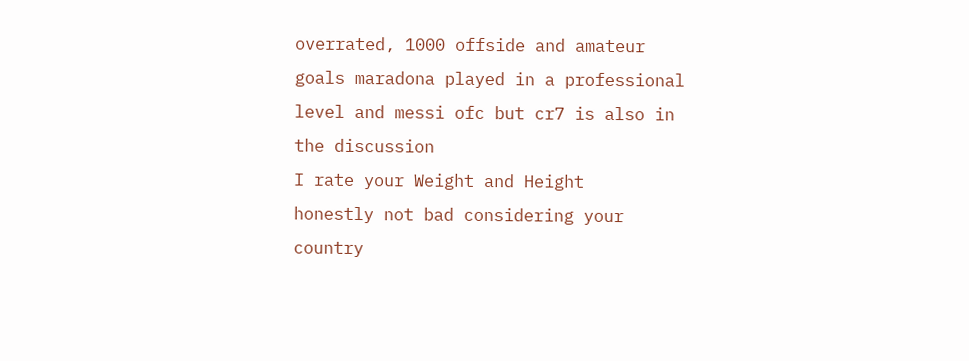overrated, 1000 offside and amateur goals maradona played in a professional level and messi ofc but cr7 is also in the discussion
I rate your Weight and Height
honestly not bad considering your country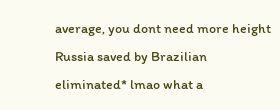average, you dont need more height
Russia saved by Brazilian
eliminated* lmao what a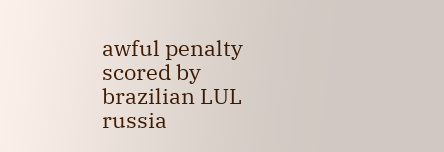awful penalty
scored by brazilian LUL
russia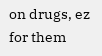on drugs, ez for them